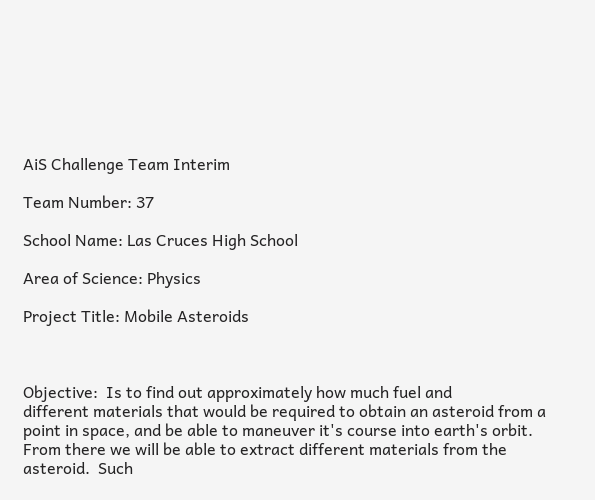AiS Challenge Team Interim

Team Number: 37

School Name: Las Cruces High School

Area of Science: Physics

Project Title: Mobile Asteroids



Objective:  Is to find out approximately how much fuel and
different materials that would be required to obtain an asteroid from a
point in space, and be able to maneuver it's course into earth's orbit.
From there we will be able to extract different materials from the
asteroid.  Such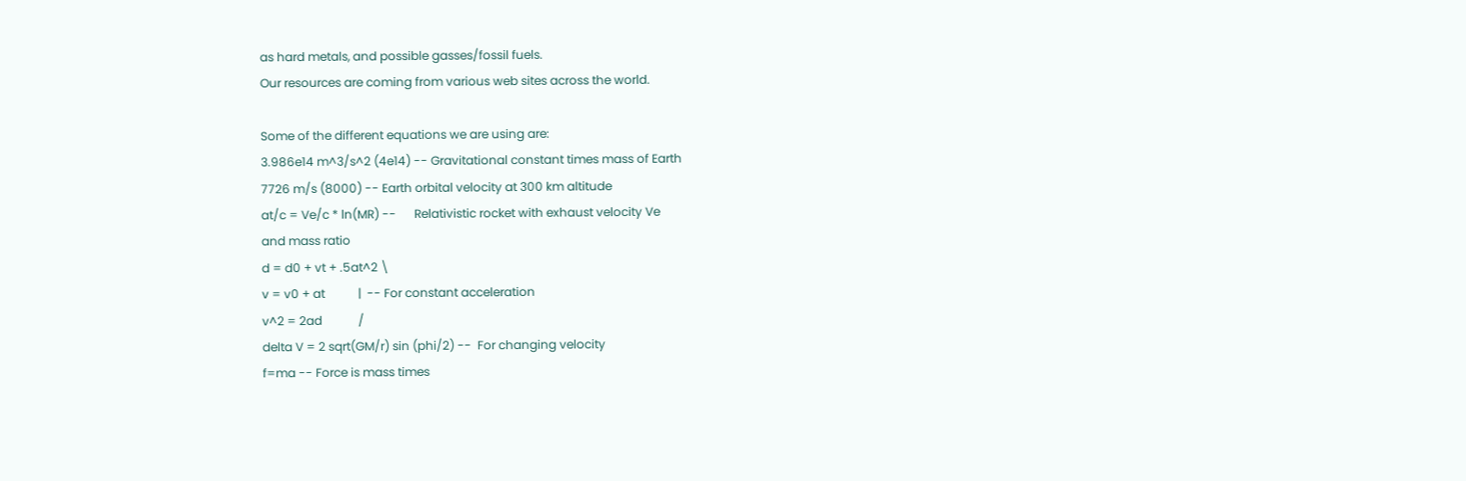as hard metals, and possible gasses/fossil fuels.
Our resources are coming from various web sites across the world.

Some of the different equations we are using are:
3.986e14 m^3/s^2 (4e14) -- Gravitational constant times mass of Earth
7726 m/s (8000) -- Earth orbital velocity at 300 km altitude
at/c = Ve/c * ln(MR) --      Relativistic rocket with exhaust velocity Ve
and mass ratio
d = d0 + vt + .5at^2 \
v = v0 + at           |  -- For constant acceleration
v^2 = 2ad            /
delta V = 2 sqrt(GM/r) sin (phi/2) --  For changing velocity
f=ma -- Force is mass times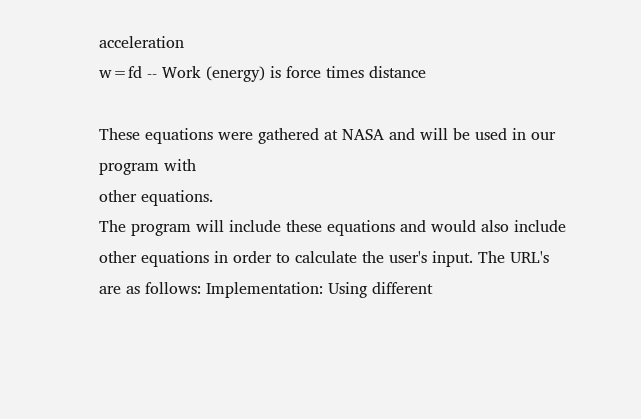acceleration
w=fd -- Work (energy) is force times distance

These equations were gathered at NASA and will be used in our program with
other equations.
The program will include these equations and would also include other equations in order to calculate the user's input. The URL's are as follows: Implementation: Using different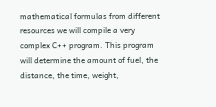mathematical formulas from different resources we will compile a very complex C++ program. This program will determine the amount of fuel, the distance, the time, weight,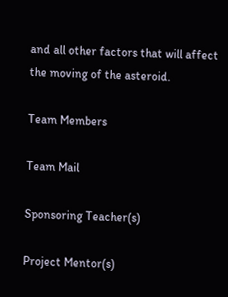and all other factors that will affect the moving of the asteroid.

Team Members

Team Mail

Sponsoring Teacher(s)

Project Mentor(s)